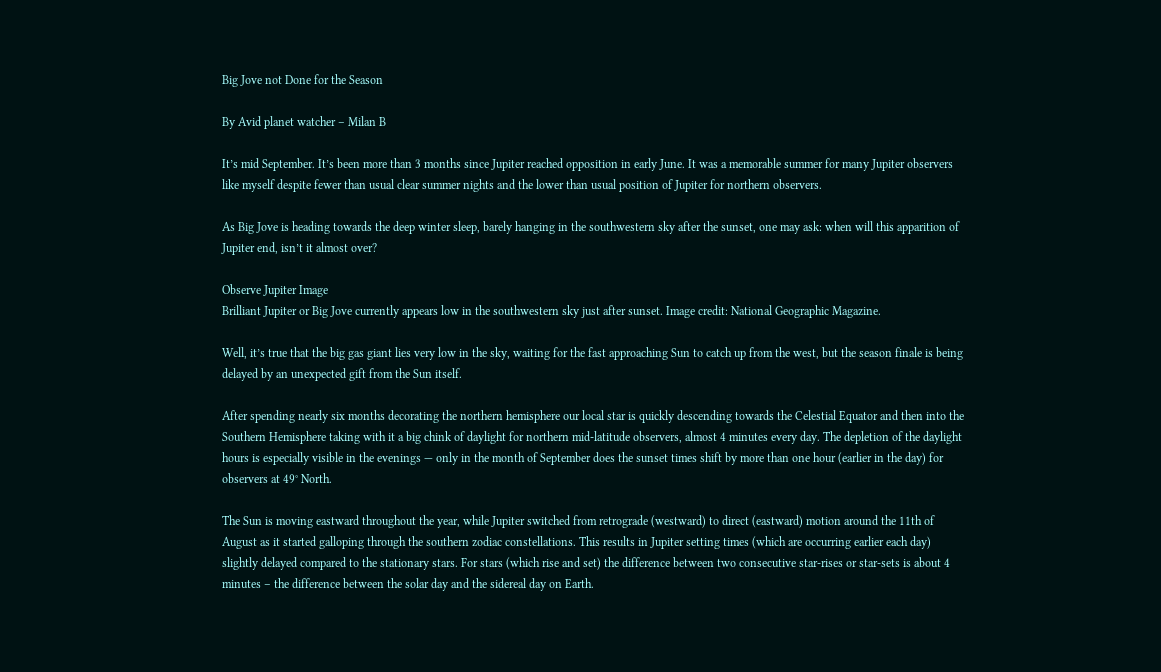Big Jove not Done for the Season

By Avid planet watcher – Milan B

It’s mid September. It’s been more than 3 months since Jupiter reached opposition in early June. It was a memorable summer for many Jupiter observers like myself despite fewer than usual clear summer nights and the lower than usual position of Jupiter for northern observers.

As Big Jove is heading towards the deep winter sleep, barely hanging in the southwestern sky after the sunset, one may ask: when will this apparition of Jupiter end, isn’t it almost over?

Observe Jupiter Image
Brilliant Jupiter or Big Jove currently appears low in the southwestern sky just after sunset. Image credit: National Geographic Magazine.

Well, it’s true that the big gas giant lies very low in the sky, waiting for the fast approaching Sun to catch up from the west, but the season finale is being delayed by an unexpected gift from the Sun itself.

After spending nearly six months decorating the northern hemisphere our local star is quickly descending towards the Celestial Equator and then into the Southern Hemisphere taking with it a big chink of daylight for northern mid-latitude observers, almost 4 minutes every day. The depletion of the daylight hours is especially visible in the evenings — only in the month of September does the sunset times shift by more than one hour (earlier in the day) for observers at 49° North.

The Sun is moving eastward throughout the year, while Jupiter switched from retrograde (westward) to direct (eastward) motion around the 11th of August as it started galloping through the southern zodiac constellations. This results in Jupiter setting times (which are occurring earlier each day) slightly delayed compared to the stationary stars. For stars (which rise and set) the difference between two consecutive star-rises or star-sets is about 4 minutes – the difference between the solar day and the sidereal day on Earth.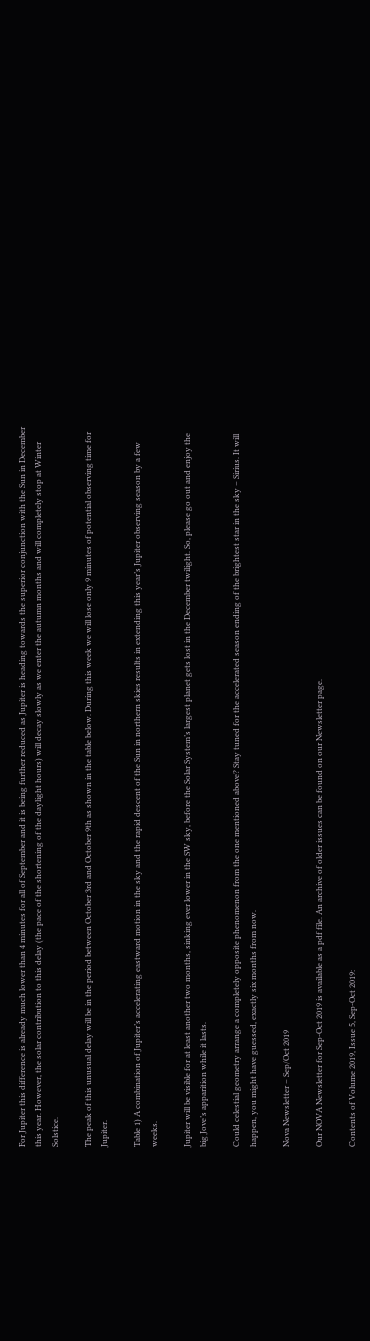For Jupiter this difference is already much lower than 4 minutes for all of September and it is being further reduced as Jupiter is heading towards the superior conjunction with the Sun in December this year. However, the solar contribution to this delay (the pace of the shortening of the daylight hours) will decay slowly as we enter the autumn months and will completely stop at Winter Solstice.

The peak of this unusual delay will be in the period between October 3rd and October 9th as shown in the table below. During this week we will lose only 9 minutes of potential observing time for Jupiter.

Table 1) A combination of Jupiter’s accelerating eastward motion in the sky and the rapid descent of the Sun in northern skies results in extending this year’s Jupiter observing season by a few weeks.

Jupiter will be visible for at least another two months, sinking ever lower in the SW sky, before the Solar System’s largest planet gets lost in the December twilight. So, please go out and enjoy the big Jove’s apparition while it lasts.

Could celestial geometry arrange a completely opposite phenomenon from the one mentioned above? Stay tuned for the accelerated season ending of the brightest star in the sky – Sirius. It will happen, you might have guessed, exactly six months from now.

Nova Newsletter – Sep/Oct 2019

Our NOVA Newsletter for Sep-Oct 2019 is available as a pdf file. An archive of older issues can be found on our Newsletter page.

Contents of Volume 2019, Issue 5, Sep-Oct 2019: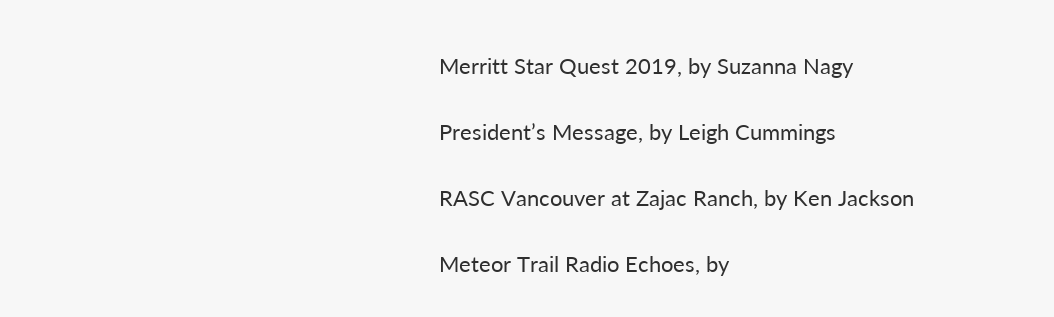Merritt Star Quest 2019, by Suzanna Nagy

President’s Message, by Leigh Cummings

RASC Vancouver at Zajac Ranch, by Ken Jackson

Meteor Trail Radio Echoes, by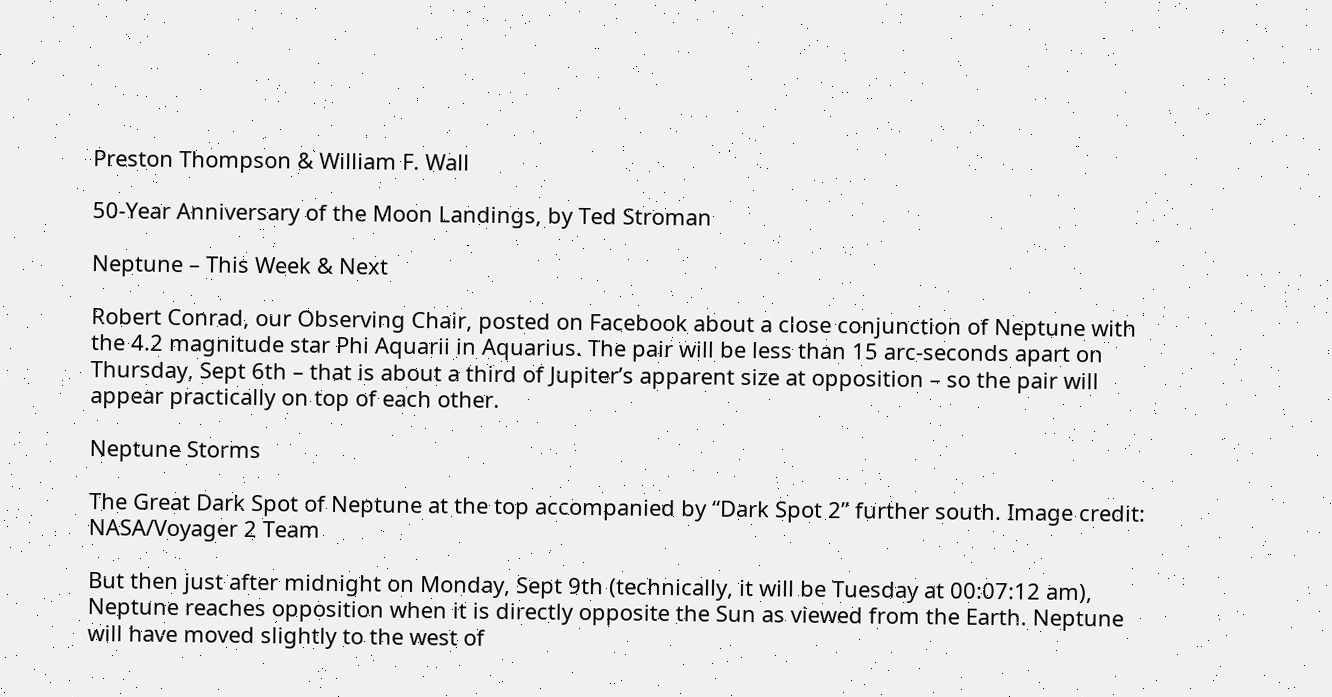Preston Thompson & William F. Wall

50-Year Anniversary of the Moon Landings, by Ted Stroman

Neptune – This Week & Next

Robert Conrad, our Observing Chair, posted on Facebook about a close conjunction of Neptune with the 4.2 magnitude star Phi Aquarii in Aquarius. The pair will be less than 15 arc-seconds apart on Thursday, Sept 6th – that is about a third of Jupiter’s apparent size at opposition – so the pair will appear practically on top of each other.

Neptune Storms

The Great Dark Spot of Neptune at the top accompanied by “Dark Spot 2” further south. Image credit: NASA/Voyager 2 Team

But then just after midnight on Monday, Sept 9th (technically, it will be Tuesday at 00:07:12 am), Neptune reaches opposition when it is directly opposite the Sun as viewed from the Earth. Neptune will have moved slightly to the west of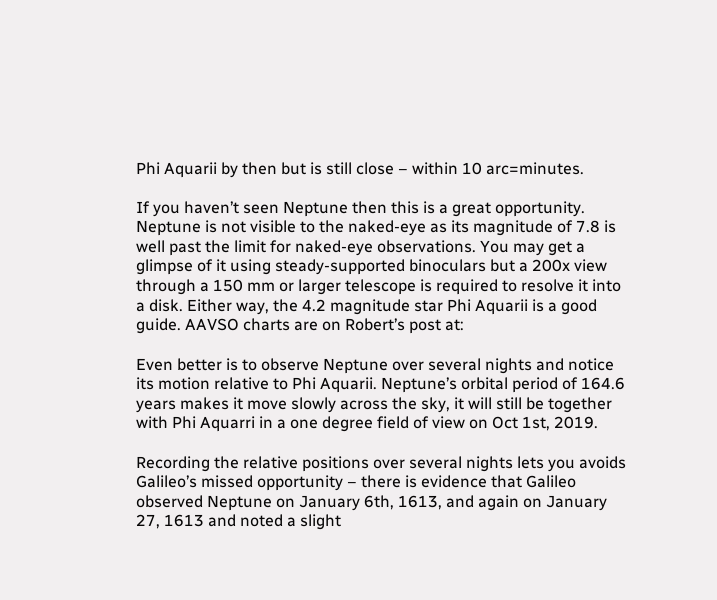Phi Aquarii by then but is still close – within 10 arc=minutes.

If you haven’t seen Neptune then this is a great opportunity. Neptune is not visible to the naked-eye as its magnitude of 7.8 is well past the limit for naked-eye observations. You may get a glimpse of it using steady-supported binoculars but a 200x view through a 150 mm or larger telescope is required to resolve it into a disk. Either way, the 4.2 magnitude star Phi Aquarii is a good guide. AAVSO charts are on Robert’s post at:

Even better is to observe Neptune over several nights and notice its motion relative to Phi Aquarii. Neptune’s orbital period of 164.6 years makes it move slowly across the sky, it will still be together with Phi Aquarri in a one degree field of view on Oct 1st, 2019.

Recording the relative positions over several nights lets you avoids Galileo’s missed opportunity – there is evidence that Galileo observed Neptune on January 6th, 1613, and again on January 27, 1613 and noted a slight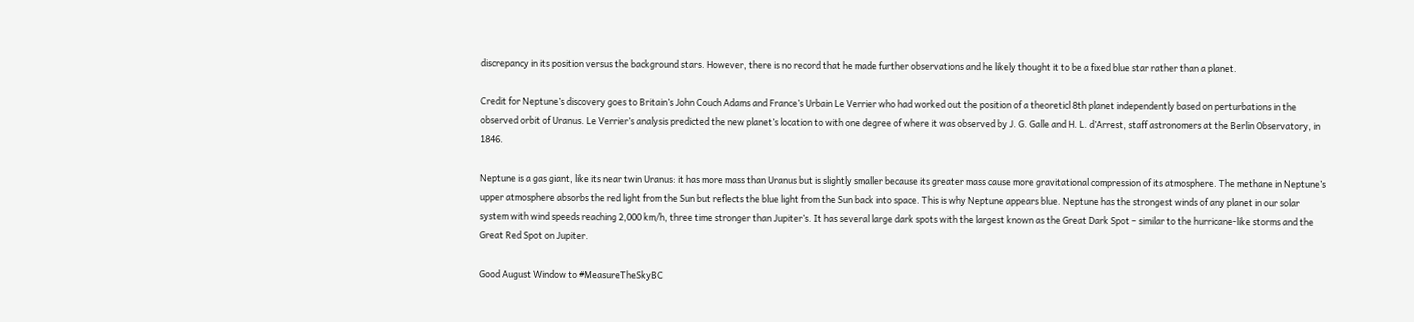discrepancy in its position versus the background stars. However, there is no record that he made further observations and he likely thought it to be a fixed blue star rather than a planet.

Credit for Neptune’s discovery goes to Britain’s John Couch Adams and France’s Urbain Le Verrier who had worked out the position of a theoreticl 8th planet independently based on perturbations in the observed orbit of Uranus. Le Verrier’s analysis predicted the new planet’s location to with one degree of where it was observed by J. G. Galle and H. L. d’Arrest, staff astronomers at the Berlin Observatory, in 1846.

Neptune is a gas giant, like its near twin Uranus: it has more mass than Uranus but is slightly smaller because its greater mass cause more gravitational compression of its atmosphere. The methane in Neptune’s upper atmosphere absorbs the red light from the Sun but reflects the blue light from the Sun back into space. This is why Neptune appears blue. Neptune has the strongest winds of any planet in our solar system with wind speeds reaching 2,000 km/h, three time stronger than Jupiter’s. It has several large dark spots with the largest known as the Great Dark Spot – similar to the hurricane-like storms and the Great Red Spot on Jupiter.

Good August Window to #MeasureTheSkyBC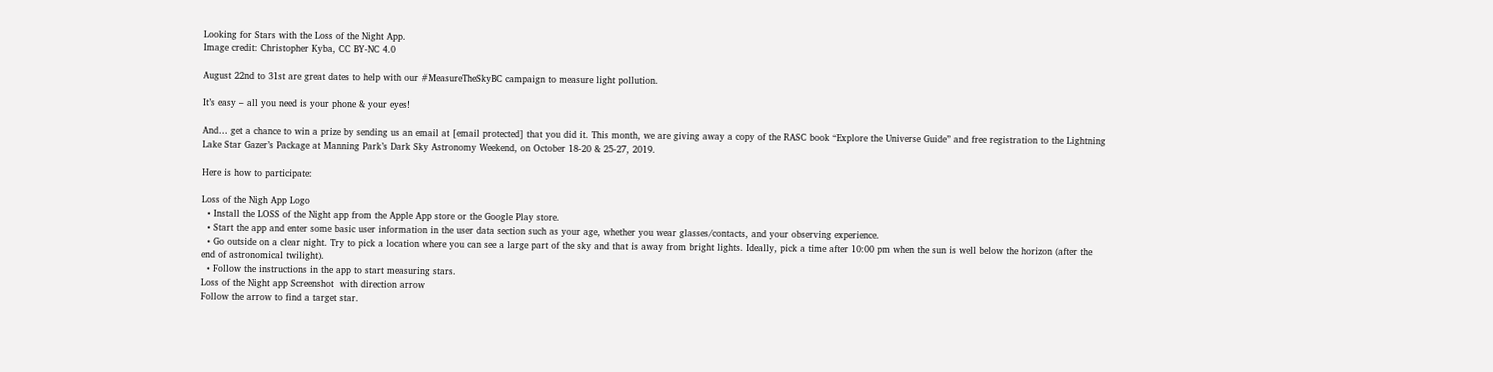Looking for Stars with the Loss of the Night App.
Image credit: Christopher Kyba, CC BY-NC 4.0

August 22nd to 31st are great dates to help with our #MeasureTheSkyBC campaign to measure light pollution.

It’s easy – all you need is your phone & your eyes!

And… get a chance to win a prize by sending us an email at [email protected] that you did it. This month, we are giving away a copy of the RASC book “Explore the Universe Guide” and free registration to the Lightning Lake Star Gazer’s Package at Manning Park’s Dark Sky Astronomy Weekend, on October 18-20 & 25-27, 2019.

Here is how to participate:

Loss of the Nigh App Logo
  • Install the LOSS of the Night app from the Apple App store or the Google Play store.
  • Start the app and enter some basic user information in the user data section such as your age, whether you wear glasses/contacts, and your observing experience.
  • Go outside on a clear night. Try to pick a location where you can see a large part of the sky and that is away from bright lights. Ideally, pick a time after 10:00 pm when the sun is well below the horizon (after the end of astronomical twilight).
  • Follow the instructions in the app to start measuring stars.
Loss of the Night app Screenshot  with direction arrow
Follow the arrow to find a target star.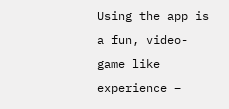Using the app is a fun, video-game like experience –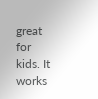great for kids. It works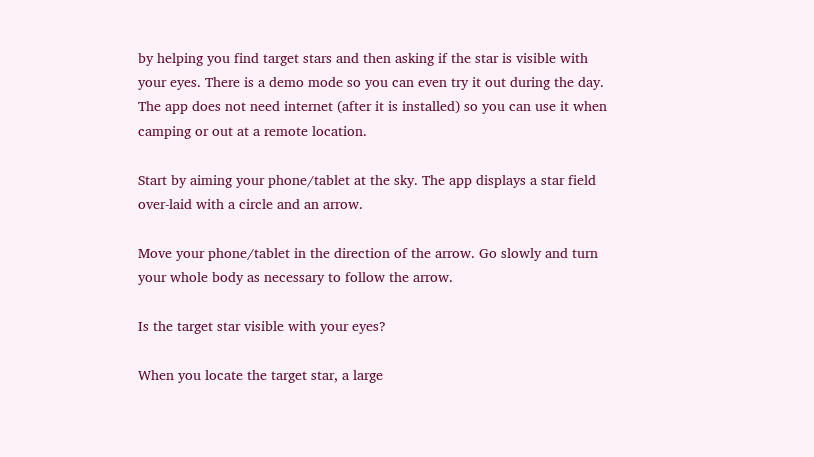by helping you find target stars and then asking if the star is visible with your eyes. There is a demo mode so you can even try it out during the day. The app does not need internet (after it is installed) so you can use it when camping or out at a remote location.

Start by aiming your phone/tablet at the sky. The app displays a star field over-laid with a circle and an arrow.

Move your phone/tablet in the direction of the arrow. Go slowly and turn your whole body as necessary to follow the arrow.

Is the target star visible with your eyes?

When you locate the target star, a large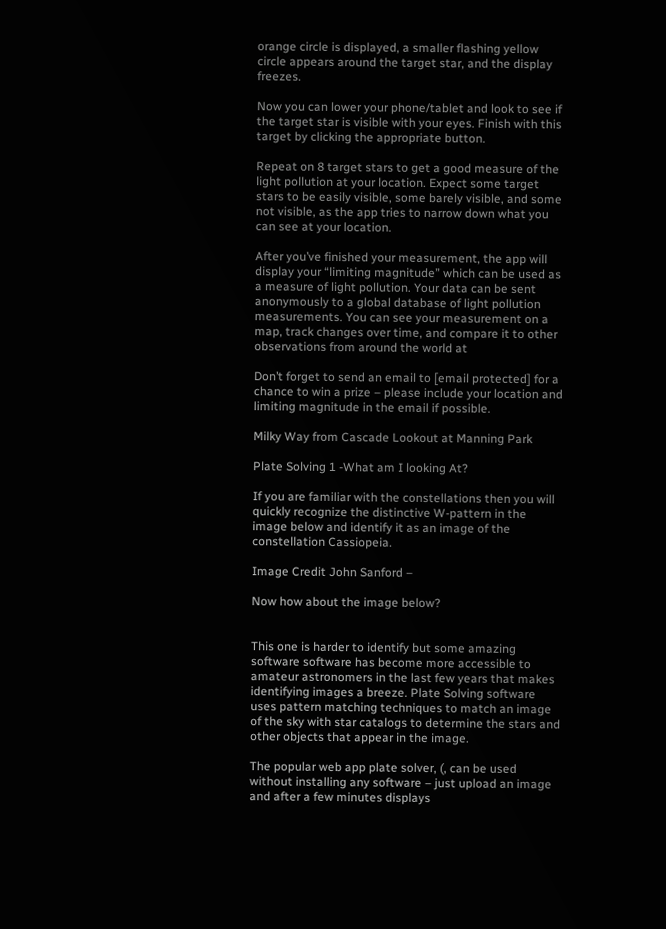orange circle is displayed, a smaller flashing yellow circle appears around the target star, and the display freezes.

Now you can lower your phone/tablet and look to see if the target star is visible with your eyes. Finish with this target by clicking the appropriate button.

Repeat on 8 target stars to get a good measure of the light pollution at your location. Expect some target stars to be easily visible, some barely visible, and some not visible, as the app tries to narrow down what you can see at your location.

After you’ve finished your measurement, the app will display your “limiting magnitude” which can be used as a measure of light pollution. Your data can be sent anonymously to a global database of light pollution measurements. You can see your measurement on a map, track changes over time, and compare it to other observations from around the world at

Don’t forget to send an email to [email protected] for a chance to win a prize – please include your location and limiting magnitude in the email if possible.

Milky Way from Cascade Lookout at Manning Park

Plate Solving 1 -What am I looking At?

If you are familiar with the constellations then you will quickly recognize the distinctive W-pattern in the image below and identify it as an image of the constellation Cassiopeia.

Image Credit John Sanford –

Now how about the image below?


This one is harder to identify but some amazing software software has become more accessible to amateur astronomers in the last few years that makes identifying images a breeze. Plate Solving software uses pattern matching techniques to match an image of the sky with star catalogs to determine the stars and other objects that appear in the image.

The popular web app plate solver, (, can be used without installing any software – just upload an image and after a few minutes displays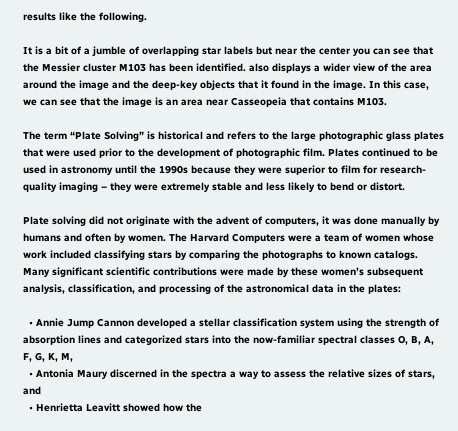results like the following.

It is a bit of a jumble of overlapping star labels but near the center you can see that the Messier cluster M103 has been identified. also displays a wider view of the area around the image and the deep-key objects that it found in the image. In this case, we can see that the image is an area near Casseopeia that contains M103.

The term “Plate Solving” is historical and refers to the large photographic glass plates that were used prior to the development of photographic film. Plates continued to be used in astronomy until the 1990s because they were superior to film for research-quality imaging – they were extremely stable and less likely to bend or distort.

Plate solving did not originate with the advent of computers, it was done manually by humans and often by women. The Harvard Computers were a team of women whose work included classifying stars by comparing the photographs to known catalogs. Many significant scientific contributions were made by these women’s subsequent analysis, classification, and processing of the astronomical data in the plates:

  • Annie Jump Cannon developed a stellar classification system using the strength of absorption lines and categorized stars into the now-familiar spectral classes O, B, A, F, G, K, M,
  • Antonia Maury discerned in the spectra a way to assess the relative sizes of stars, and
  • Henrietta Leavitt showed how the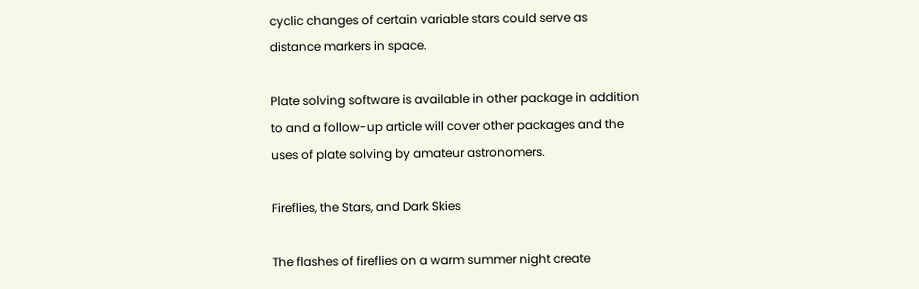cyclic changes of certain variable stars could serve as distance markers in space.

Plate solving software is available in other package in addition to and a follow-up article will cover other packages and the uses of plate solving by amateur astronomers.

Fireflies, the Stars, and Dark Skies

The flashes of fireflies on a warm summer night create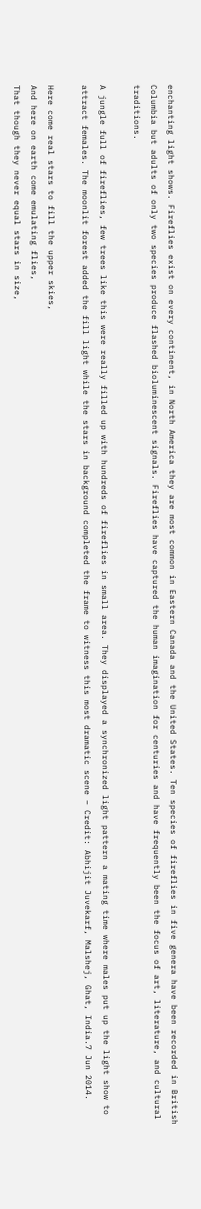enchanting light shows. Fireflies exist on every continent, in North America they are most common in Eastern Canada and the United States. Ten species of fireflies in five genera have been recorded in British Columbia but adults of only two species produce flashed bioluminescent signals. Fireflies have captured the human imagination for centuries and have frequently been the focus of art, literature, and cultural traditions.

A jungle full of fireflies, few trees like this were really filled up with hundreds of fireflies in small area. They displayed a synchronized light pattern a mating time where males put up the light show to attract females. The moonlit forest added the fill light while the stars in background completed the frame to witness this most dramatic scene – Credit: Abhijit Juvekarf, Malshej, Ghat, India.7 Jun 2014.

Here come real stars to fill the upper skies,
And here on earth come emulating flies,
That though they never equal stars in size,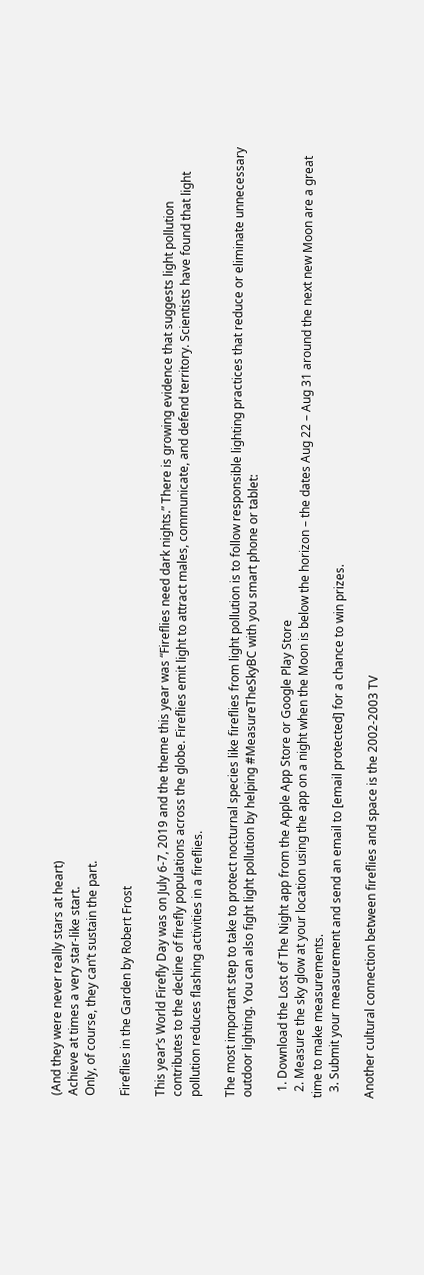(And they were never really stars at heart)
Achieve at times a very star-like start.
Only, of course, they can’t sustain the part.

Fireflies in the Garden by Robert Frost

This year’s World Firefly Day was on July 6-7, 2019 and the theme this year was “Fireflies need dark nights.” There is growing evidence that suggests light pollution contributes to the decline of firefly populations across the globe. Fireflies emit light to attract males, communicate, and defend territory. Scientists have found that light pollution reduces flashing activities in a fireflies.

The most important step to take to protect nocturnal species like fireflies from light pollution is to follow responsible lighting practices that reduce or eliminate unnecessary outdoor lighting. You can also fight light pollution by helping #MeasureTheSkyBC with you smart phone or tablet:

  1. Download the Lost of The Night app from the Apple App Store or Google Play Store
  2. Measure the sky glow at your location using the app on a night when the Moon is below the horizon – the dates Aug 22 – Aug 31 around the next new Moon are a great time to make measurements.
  3. Submit your measurement and send an email to [email protected] for a chance to win prizes.

Another cultural connection between fireflies and space is the 2002-2003 TV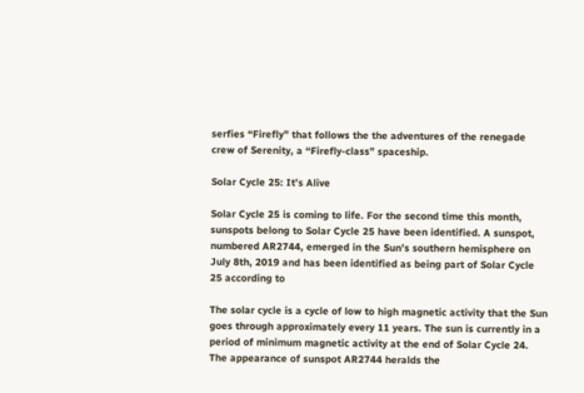serfies “Firefly” that follows the the adventures of the renegade crew of Serenity, a “Firefly-class” spaceship.

Solar Cycle 25: It’s Alive

Solar Cycle 25 is coming to life. For the second time this month, sunspots belong to Solar Cycle 25 have been identified. A sunspot, numbered AR2744, emerged in the Sun’s southern hemisphere on July 8th, 2019 and has been identified as being part of Solar Cycle 25 according to

The solar cycle is a cycle of low to high magnetic activity that the Sun goes through approximately every 11 years. The sun is currently in a period of minimum magnetic activity at the end of Solar Cycle 24. The appearance of sunspot AR2744 heralds the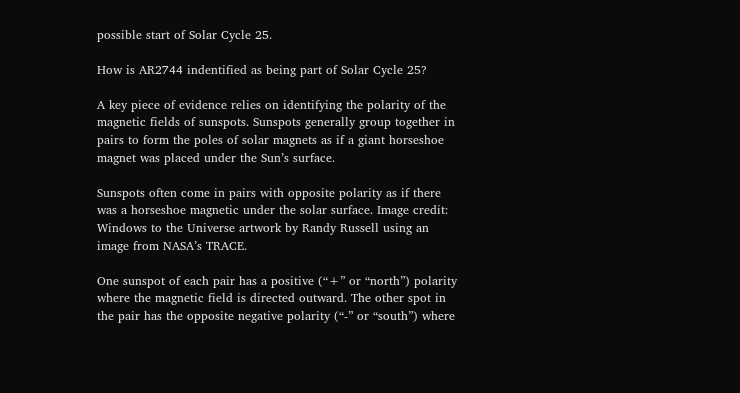possible start of Solar Cycle 25.

How is AR2744 indentified as being part of Solar Cycle 25?

A key piece of evidence relies on identifying the polarity of the magnetic fields of sunspots. Sunspots generally group together in pairs to form the poles of solar magnets as if a giant horseshoe magnet was placed under the Sun’s surface.

Sunspots often come in pairs with opposite polarity as if there was a horseshoe magnetic under the solar surface. Image credit: Windows to the Universe artwork by Randy Russell using an image from NASA’s TRACE.

One sunspot of each pair has a positive (“+” or “north”) polarity where the magnetic field is directed outward. The other spot in the pair has the opposite negative polarity (“-” or “south”) where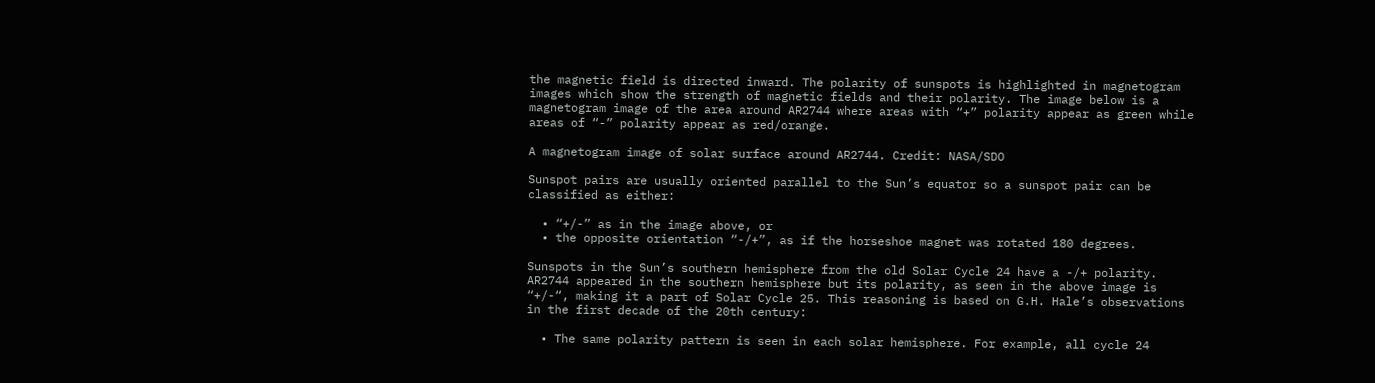the magnetic field is directed inward. The polarity of sunspots is highlighted in magnetogram images which show the strength of magnetic fields and their polarity. The image below is a magnetogram image of the area around AR2744 where areas with “+” polarity appear as green while areas of “-” polarity appear as red/orange.

A magnetogram image of solar surface around AR2744. Credit: NASA/SDO

Sunspot pairs are usually oriented parallel to the Sun’s equator so a sunspot pair can be classified as either:

  • “+/-” as in the image above, or
  • the opposite orientation “-/+”, as if the horseshoe magnet was rotated 180 degrees.

Sunspots in the Sun’s southern hemisphere from the old Solar Cycle 24 have a -/+ polarity. AR2744 appeared in the southern hemisphere but its polarity, as seen in the above image is “+/-“, making it a part of Solar Cycle 25. This reasoning is based on G.H. Hale’s observations in the first decade of the 20th century:

  • The same polarity pattern is seen in each solar hemisphere. For example, all cycle 24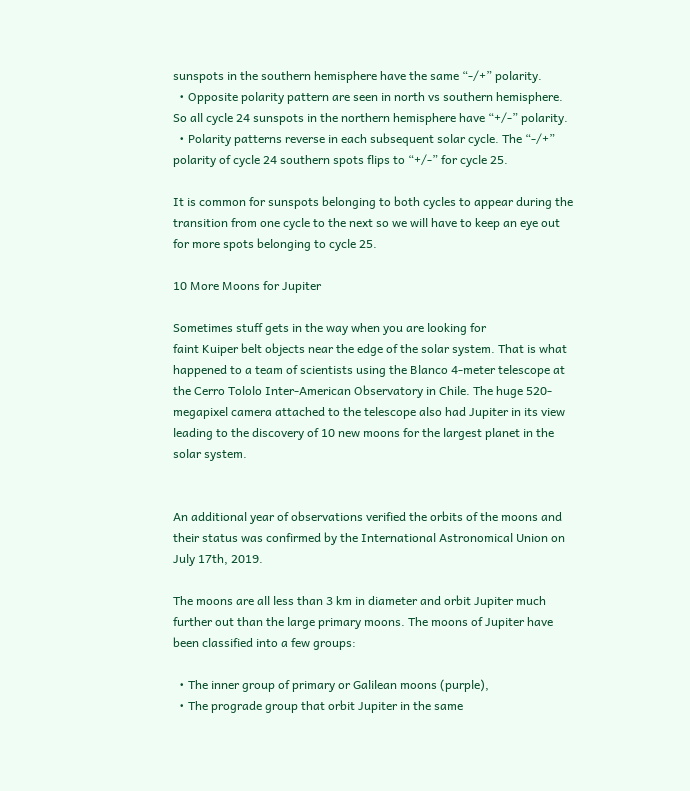sunspots in the southern hemisphere have the same “-/+” polarity.
  • Opposite polarity pattern are seen in north vs southern hemisphere. So all cycle 24 sunspots in the northern hemisphere have “+/-” polarity.
  • Polarity patterns reverse in each subsequent solar cycle. The “-/+” polarity of cycle 24 southern spots flips to “+/-” for cycle 25.

It is common for sunspots belonging to both cycles to appear during the transition from one cycle to the next so we will have to keep an eye out for more spots belonging to cycle 25.

10 More Moons for Jupiter

Sometimes stuff gets in the way when you are looking for
faint Kuiper belt objects near the edge of the solar system. That is what happened to a team of scientists using the Blanco 4-meter telescope at the Cerro Tololo Inter-American Observatory in Chile. The huge 520-megapixel camera attached to the telescope also had Jupiter in its view leading to the discovery of 10 new moons for the largest planet in the solar system.


An additional year of observations verified the orbits of the moons and their status was confirmed by the International Astronomical Union on July 17th, 2019.

The moons are all less than 3 km in diameter and orbit Jupiter much further out than the large primary moons. The moons of Jupiter have been classified into a few groups:

  • The inner group of primary or Galilean moons (purple),
  • The prograde group that orbit Jupiter in the same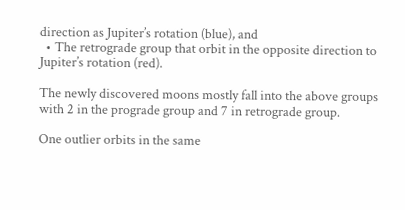direction as Jupiter’s rotation (blue), and
  • The retrograde group that orbit in the opposite direction to Jupiter’s rotation (red).

The newly discovered moons mostly fall into the above groups with 2 in the prograde group and 7 in retrograde group.

One outlier orbits in the same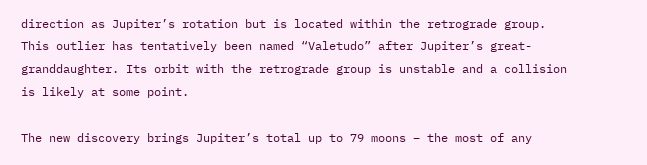direction as Jupiter’s rotation but is located within the retrograde group. This outlier has tentatively been named “Valetudo” after Jupiter’s great-granddaughter. Its orbit with the retrograde group is unstable and a collision is likely at some point.

The new discovery brings Jupiter’s total up to 79 moons – the most of any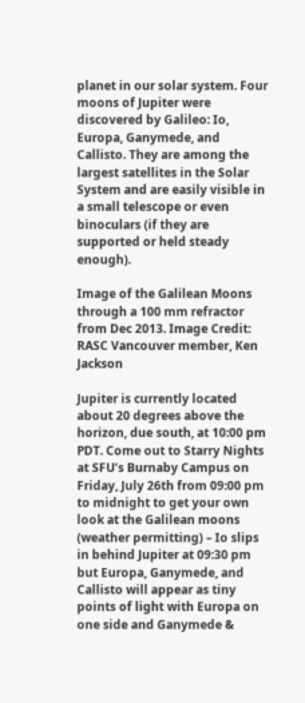planet in our solar system. Four moons of Jupiter were discovered by Galileo: Io, Europa, Ganymede, and Callisto. They are among the largest satellites in the Solar System and are easily visible in a small telescope or even binoculars (if they are supported or held steady enough).

Image of the Galilean Moons through a 100 mm refractor from Dec 2013. Image Credit: RASC Vancouver member, Ken Jackson

Jupiter is currently located about 20 degrees above the horizon, due south, at 10:00 pm PDT. Come out to Starry Nights at SFU’s Burnaby Campus on Friday, July 26th from 09:00 pm to midnight to get your own look at the Galilean moons (weather permitting) – Io slips in behind Jupiter at 09:30 pm but Europa, Ganymede, and Callisto will appear as tiny points of light with Europa on one side and Ganymede &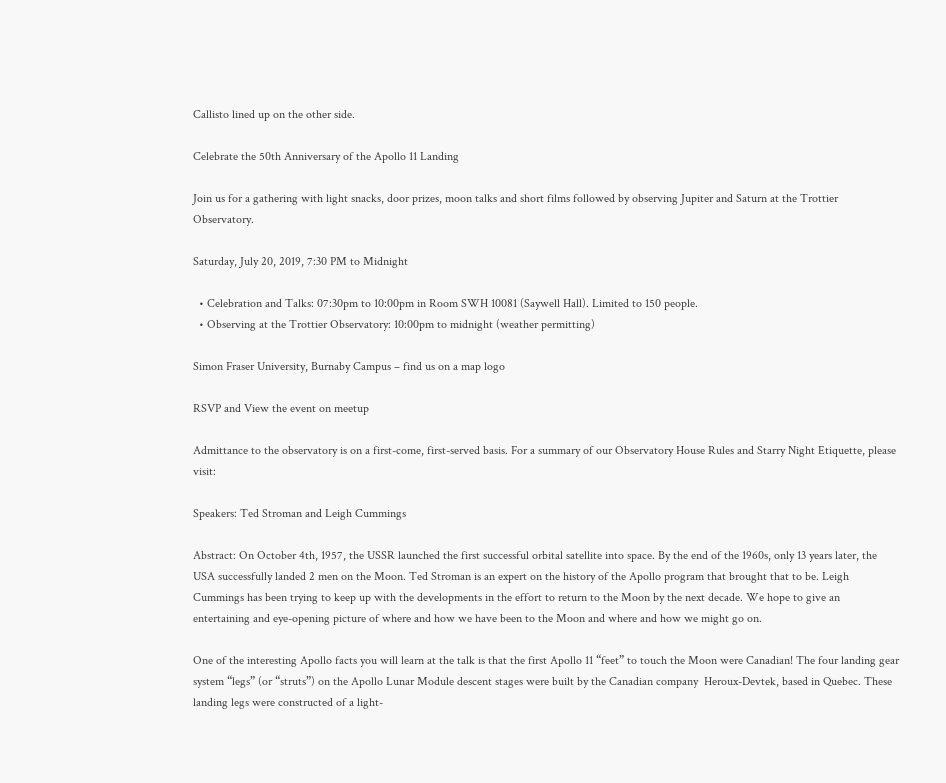Callisto lined up on the other side.

Celebrate the 50th Anniversary of the Apollo 11 Landing

Join us for a gathering with light snacks, door prizes, moon talks and short films followed by observing Jupiter and Saturn at the Trottier Observatory.

Saturday, July 20, 2019, 7:30 PM to Midnight

  • Celebration and Talks: 07:30pm to 10:00pm in Room SWH 10081 (Saywell Hall). Limited to 150 people.
  • Observing at the Trottier Observatory: 10:00pm to midnight (weather permitting)

Simon Fraser University, Burnaby Campus – find us on a map logo

RSVP and View the event on meetup

Admittance to the observatory is on a first-come, first-served basis. For a summary of our Observatory House Rules and Starry Night Etiquette, please visit:

Speakers: Ted Stroman and Leigh Cummings

Abstract: On October 4th, 1957, the USSR launched the first successful orbital satellite into space. By the end of the 1960s, only 13 years later, the USA successfully landed 2 men on the Moon. Ted Stroman is an expert on the history of the Apollo program that brought that to be. Leigh Cummings has been trying to keep up with the developments in the effort to return to the Moon by the next decade. We hope to give an entertaining and eye-opening picture of where and how we have been to the Moon and where and how we might go on.

One of the interesting Apollo facts you will learn at the talk is that the first Apollo 11 “feet” to touch the Moon were Canadian! The four landing gear system “legs” (or “struts”) on the Apollo Lunar Module descent stages were built by the Canadian company  Heroux-Devtek, based in Quebec. These landing legs were constructed of a light-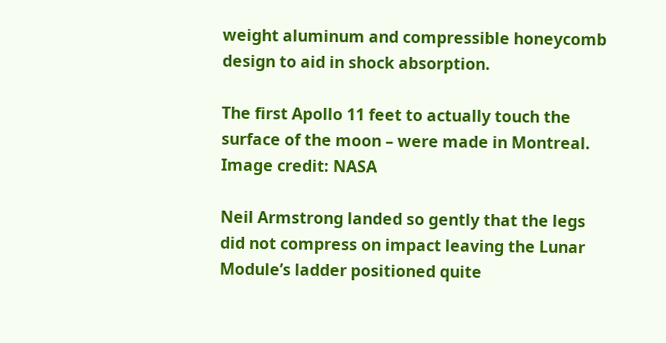weight aluminum and compressible honeycomb design to aid in shock absorption.

The first Apollo 11 feet to actually touch the surface of the moon – were made in Montreal. Image credit: NASA

Neil Armstrong landed so gently that the legs did not compress on impact leaving the Lunar Module’s ladder positioned quite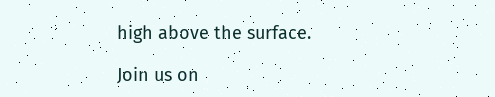high above the surface.

Join us on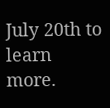July 20th to learn more.